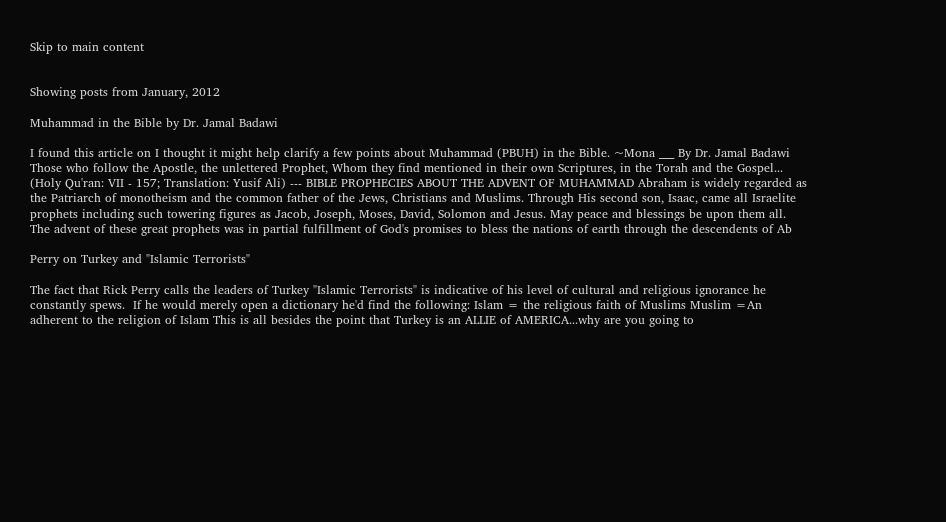Skip to main content


Showing posts from January, 2012

Muhammad in the Bible by Dr. Jamal Badawi

I found this article on I thought it might help clarify a few points about Muhammad (PBUH) in the Bible. ~Mona ___ By Dr. Jamal Badawi Those who follow the Apostle, the unlettered Prophet, Whom they find mentioned in their own Scriptures, in the Torah and the Gospel... (Holy Qu'ran: VII - 157; Translation: Yusif Ali) --- BIBLE PROPHECIES ABOUT THE ADVENT OF MUHAMMAD Abraham is widely regarded as the Patriarch of monotheism and the common father of the Jews, Christians and Muslims. Through His second son, Isaac, came all Israelite prophets including such towering figures as Jacob, Joseph, Moses, David, Solomon and Jesus. May peace and blessings be upon them all. The advent of these great prophets was in partial fulfillment of God's promises to bless the nations of earth through the descendents of Ab

Perry on Turkey and "Islamic Terrorists"

The fact that Rick Perry calls the leaders of Turkey "Islamic Terrorists" is indicative of his level of cultural and religious ignorance he constantly spews.  If he would merely open a dictionary he'd find the following: Islam = the religious faith of Muslims Muslim =An adherent to the religion of Islam This is all besides the point that Turkey is an ALLIE of AMERICA...why are you going to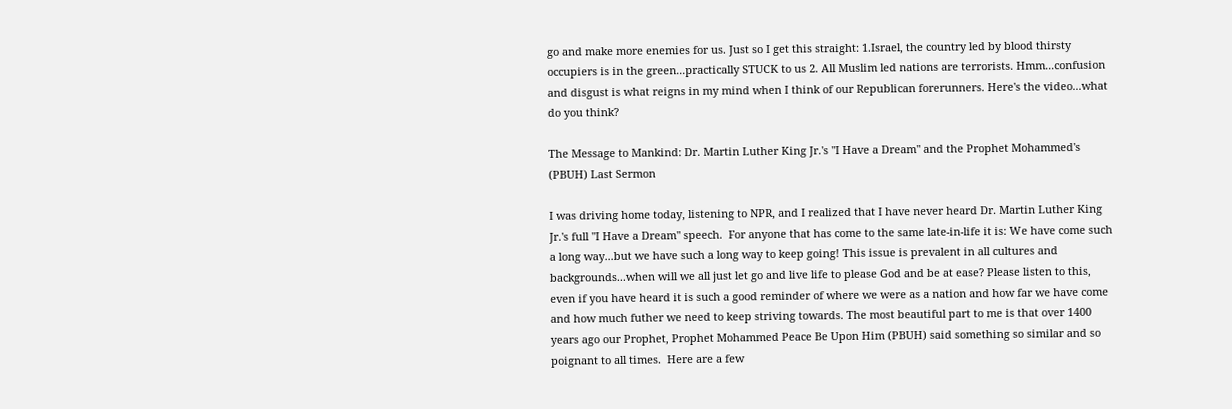go and make more enemies for us. Just so I get this straight: 1.Israel, the country led by blood thirsty occupiers is in the green...practically STUCK to us 2. All Muslim led nations are terrorists. Hmm...confusion and disgust is what reigns in my mind when I think of our Republican forerunners. Here's the video...what do you think?

The Message to Mankind: Dr. Martin Luther King Jr.'s "I Have a Dream" and the Prophet Mohammed's (PBUH) Last Sermon

I was driving home today, listening to NPR, and I realized that I have never heard Dr. Martin Luther King Jr.'s full "I Have a Dream" speech.  For anyone that has come to the same late-in-life it is: We have come such a long way...but we have such a long way to keep going! This issue is prevalent in all cultures and backgrounds...when will we all just let go and live life to please God and be at ease? Please listen to this, even if you have heard it is such a good reminder of where we were as a nation and how far we have come and how much futher we need to keep striving towards. The most beautiful part to me is that over 1400 years ago our Prophet, Prophet Mohammed Peace Be Upon Him (PBUH) said something so similar and so poignant to all times.  Here are a few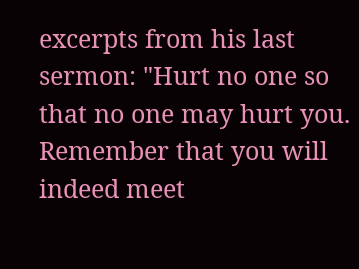excerpts from his last sermon: "Hurt no one so that no one may hurt you. Remember that you will indeed meet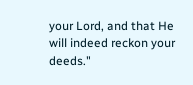your Lord, and that He will indeed reckon your deeds."